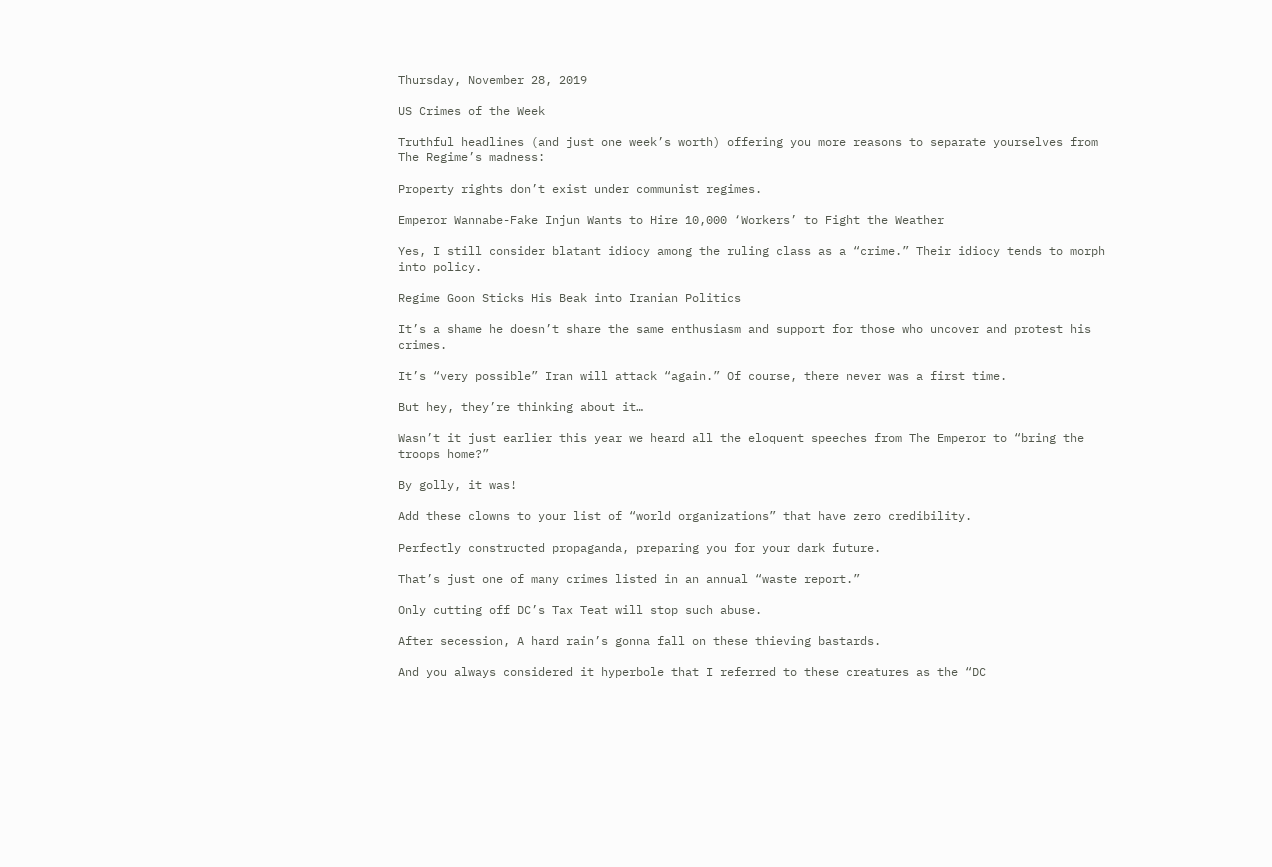Thursday, November 28, 2019

US Crimes of the Week

Truthful headlines (and just one week’s worth) offering you more reasons to separate yourselves from The Regime’s madness:

Property rights don’t exist under communist regimes.

Emperor Wannabe-Fake Injun Wants to Hire 10,000 ‘Workers’ to Fight the Weather

Yes, I still consider blatant idiocy among the ruling class as a “crime.” Their idiocy tends to morph into policy.

Regime Goon Sticks His Beak into Iranian Politics

It’s a shame he doesn’t share the same enthusiasm and support for those who uncover and protest his crimes.

It’s “very possible” Iran will attack “again.” Of course, there never was a first time.

But hey, they’re thinking about it…

Wasn’t it just earlier this year we heard all the eloquent speeches from The Emperor to “bring the troops home?”

By golly, it was!

Add these clowns to your list of “world organizations” that have zero credibility.

Perfectly constructed propaganda, preparing you for your dark future.

That’s just one of many crimes listed in an annual “waste report.”

Only cutting off DC’s Tax Teat will stop such abuse.

After secession, A hard rain’s gonna fall on these thieving bastards.

And you always considered it hyperbole that I referred to these creatures as the “DC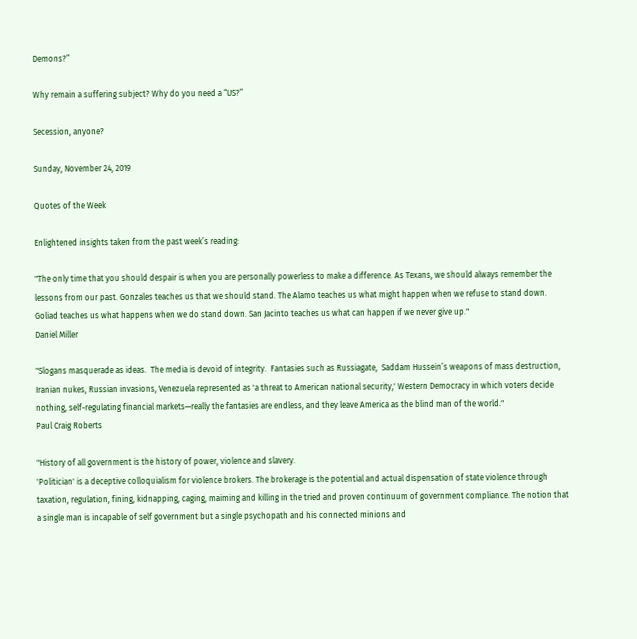Demons?”

Why remain a suffering subject? Why do you need a “US?”

Secession, anyone?

Sunday, November 24, 2019

Quotes of the Week

Enlightened insights taken from the past week’s reading:

"The only time that you should despair is when you are personally powerless to make a difference. As Texans, we should always remember the lessons from our past. Gonzales teaches us that we should stand. The Alamo teaches us what might happen when we refuse to stand down. Goliad teaches us what happens when we do stand down. San Jacinto teaches us what can happen if we never give up."
Daniel Miller

"Slogans masquerade as ideas.  The media is devoid of integrity.  Fantasies such as Russiagate,  Saddam Hussein’s weapons of mass destruction, Iranian nukes, Russian invasions, Venezuela represented as 'a threat to American national security,' Western Democracy in which voters decide nothing, self-regulating financial markets—really the fantasies are endless, and they leave America as the blind man of the world."
Paul Craig Roberts

"History of all government is the history of power, violence and slavery.
'Politician' is a deceptive colloquialism for violence brokers. The brokerage is the potential and actual dispensation of state violence through taxation, regulation, fining, kidnapping, caging, maiming and killing in the tried and proven continuum of government compliance. The notion that a single man is incapable of self government but a single psychopath and his connected minions and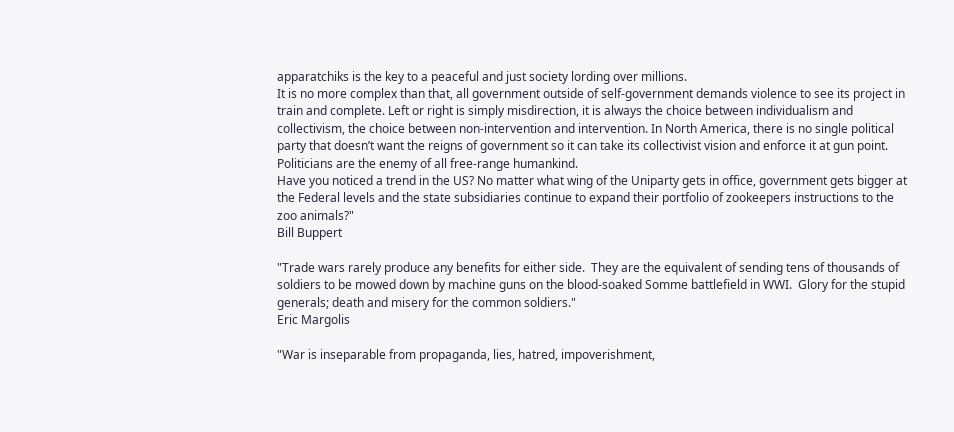apparatchiks is the key to a peaceful and just society lording over millions.
It is no more complex than that, all government outside of self-government demands violence to see its project in train and complete. Left or right is simply misdirection, it is always the choice between individualism and collectivism, the choice between non-intervention and intervention. In North America, there is no single political party that doesn’t want the reigns of government so it can take its collectivist vision and enforce it at gun point.
Politicians are the enemy of all free-range humankind.
Have you noticed a trend in the US? No matter what wing of the Uniparty gets in office, government gets bigger at the Federal levels and the state subsidiaries continue to expand their portfolio of zookeepers instructions to the zoo animals?"
Bill Buppert

"Trade wars rarely produce any benefits for either side.  They are the equivalent of sending tens of thousands of soldiers to be mowed down by machine guns on the blood-soaked Somme battlefield in WWI.  Glory for the stupid generals; death and misery for the common soldiers."
Eric Margolis

"War is inseparable from propaganda, lies, hatred, impoverishment,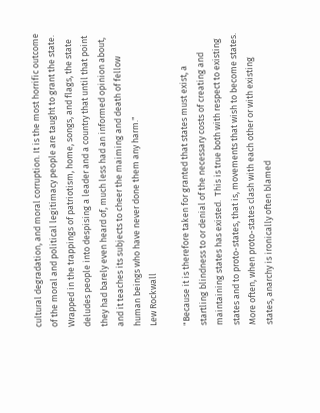cultural degradation, and moral corruption. It is the most horrific outcome of the moral and political legitimacy people are taught to grant the state. Wrapped in the trappings of patriotism, home, songs, and flags, the state deludes people into despising a leader and a country that until that point they had barely even heard of, much less had an informed opinion about, and it teaches its subjects to cheer the maiming and death of fellow human beings who have never done them any harm."
Lew Rockwall

"Because it is therefore taken for granted that states must exist, a startling blindness to or denial of the necessary costs of creating and maintaining states has existed.  This is true both with respect to existing states and to proto-states, that is, movements that wish to become states.  More often, when proto-states clash with each other or with existing states, anarchy is ironically often blamed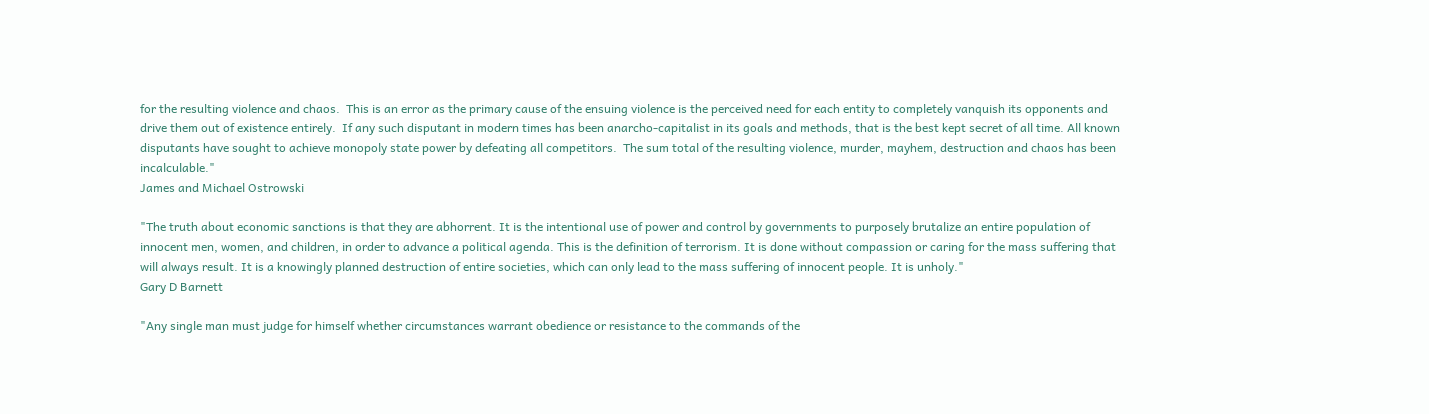for the resulting violence and chaos.  This is an error as the primary cause of the ensuing violence is the perceived need for each entity to completely vanquish its opponents and drive them out of existence entirely.  If any such disputant in modern times has been anarcho-capitalist in its goals and methods, that is the best kept secret of all time. All known disputants have sought to achieve monopoly state power by defeating all competitors.  The sum total of the resulting violence, murder, mayhem, destruction and chaos has been incalculable."
James and Michael Ostrowski

"The truth about economic sanctions is that they are abhorrent. It is the intentional use of power and control by governments to purposely brutalize an entire population of innocent men, women, and children, in order to advance a political agenda. This is the definition of terrorism. It is done without compassion or caring for the mass suffering that will always result. It is a knowingly planned destruction of entire societies, which can only lead to the mass suffering of innocent people. It is unholy."
Gary D Barnett

"Any single man must judge for himself whether circumstances warrant obedience or resistance to the commands of the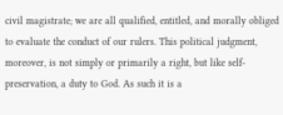civil magistrate; we are all qualified, entitled, and morally obliged to evaluate the conduct of our rulers. This political judgment, moreover, is not simply or primarily a right, but like self-preservation, a duty to God. As such it is a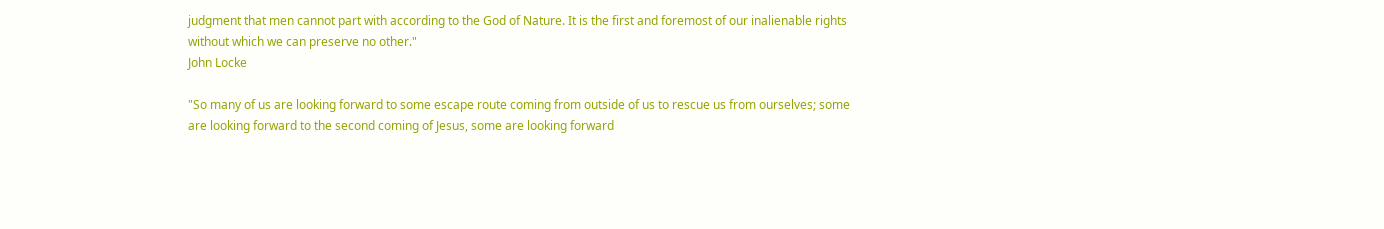judgment that men cannot part with according to the God of Nature. It is the first and foremost of our inalienable rights without which we can preserve no other."
John Locke

"So many of us are looking forward to some escape route coming from outside of us to rescue us from ourselves; some are looking forward to the second coming of Jesus, some are looking forward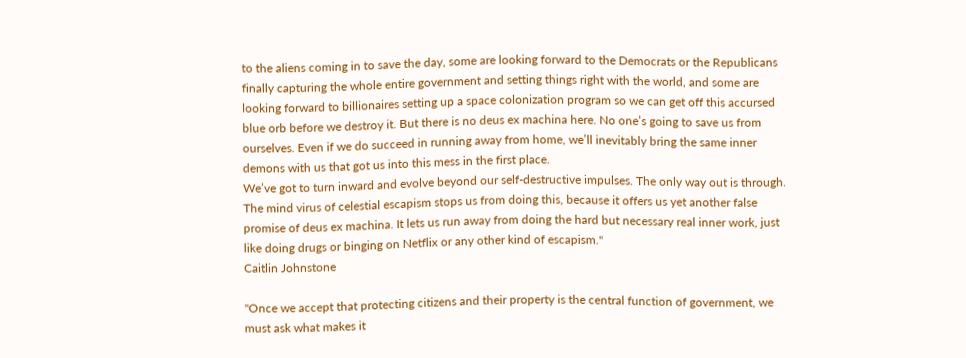to the aliens coming in to save the day, some are looking forward to the Democrats or the Republicans finally capturing the whole entire government and setting things right with the world, and some are looking forward to billionaires setting up a space colonization program so we can get off this accursed blue orb before we destroy it. But there is no deus ex machina here. No one’s going to save us from ourselves. Even if we do succeed in running away from home, we’ll inevitably bring the same inner demons with us that got us into this mess in the first place.
We’ve got to turn inward and evolve beyond our self-destructive impulses. The only way out is through. The mind virus of celestial escapism stops us from doing this, because it offers us yet another false promise of deus ex machina. It lets us run away from doing the hard but necessary real inner work, just like doing drugs or binging on Netflix or any other kind of escapism."
Caitlin Johnstone

"Once we accept that protecting citizens and their property is the central function of government, we must ask what makes it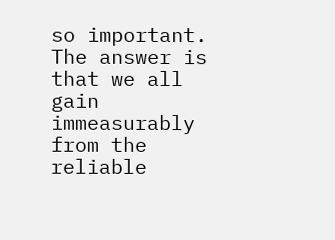so important. The answer is that we all gain immeasurably from the reliable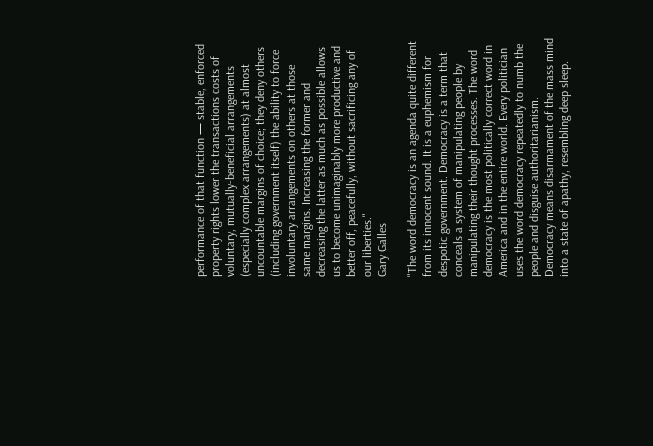performance of that function — stable, enforced property rights lower the transactions costs of voluntary, mutually-beneficial arrangements (especially complex arrangements) at almost uncountable margins of choice; they deny others (including government itself) the ability to force involuntary arrangements on others at those same margins. Increasing the former and decreasing the latter as much as possible allows us to become unimaginably more productive and better off, peacefully, without sacrificing any of our liberties."
Gary Galles

"The word democracy is an agenda quite different from its innocent sound. It is a euphemism for despotic government. Democracy is a term that conceals a system of manipulating people by manipulating their thought processes. The word democracy is the most politically correct word in America and in the entire world. Every politician uses the word democracy repeatedly to numb the people and disguise authoritarianism.
Democracy means disarmament of the mass mind into a state of apathy, resembling deep sleep.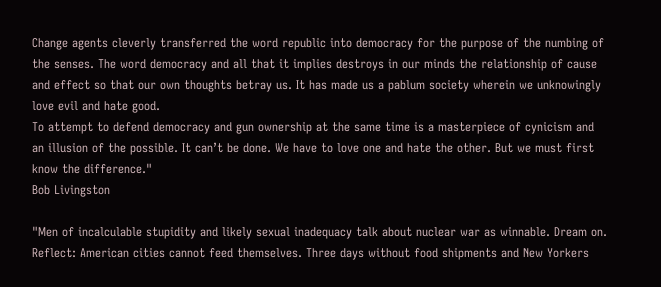Change agents cleverly transferred the word republic into democracy for the purpose of the numbing of the senses. The word democracy and all that it implies destroys in our minds the relationship of cause and effect so that our own thoughts betray us. It has made us a pablum society wherein we unknowingly love evil and hate good.
To attempt to defend democracy and gun ownership at the same time is a masterpiece of cynicism and an illusion of the possible. It can’t be done. We have to love one and hate the other. But we must first know the difference."
Bob Livingston

"Men of incalculable stupidity and likely sexual inadequacy talk about nuclear war as winnable. Dream on. Reflect: American cities cannot feed themselves. Three days without food shipments and New Yorkers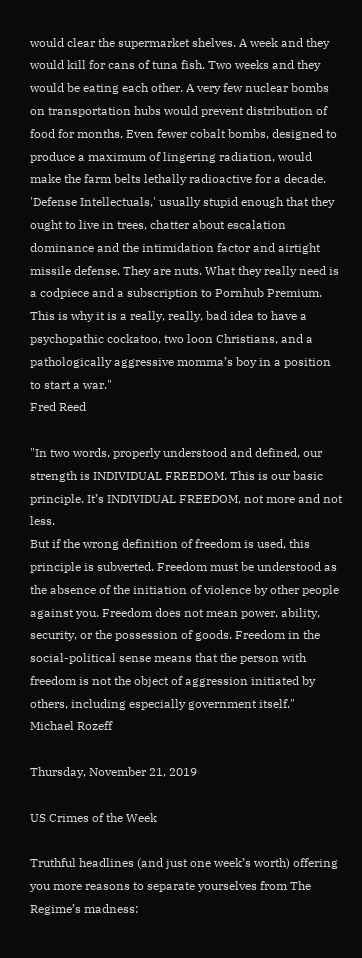would clear the supermarket shelves. A week and they would kill for cans of tuna fish. Two weeks and they would be eating each other. A very few nuclear bombs on transportation hubs would prevent distribution of food for months. Even fewer cobalt bombs, designed to produce a maximum of lingering radiation, would make the farm belts lethally radioactive for a decade.
'Defense Intellectuals,' usually stupid enough that they ought to live in trees, chatter about escalation dominance and the intimidation factor and airtight missile defense. They are nuts. What they really need is a codpiece and a subscription to Pornhub Premium.
This is why it is a really, really, bad idea to have a psychopathic cockatoo, two loon Christians, and a pathologically aggressive momma’s boy in a position to start a war."
Fred Reed

"In two words, properly understood and defined, our strength is INDIVIDUAL FREEDOM. This is our basic principle. It’s INDIVIDUAL FREEDOM, not more and not less.
But if the wrong definition of freedom is used, this principle is subverted. Freedom must be understood as the absence of the initiation of violence by other people against you. Freedom does not mean power, ability, security, or the possession of goods. Freedom in the social-political sense means that the person with freedom is not the object of aggression initiated by others, including especially government itself."
Michael Rozeff

Thursday, November 21, 2019

US Crimes of the Week

Truthful headlines (and just one week’s worth) offering you more reasons to separate yourselves from The Regime’s madness: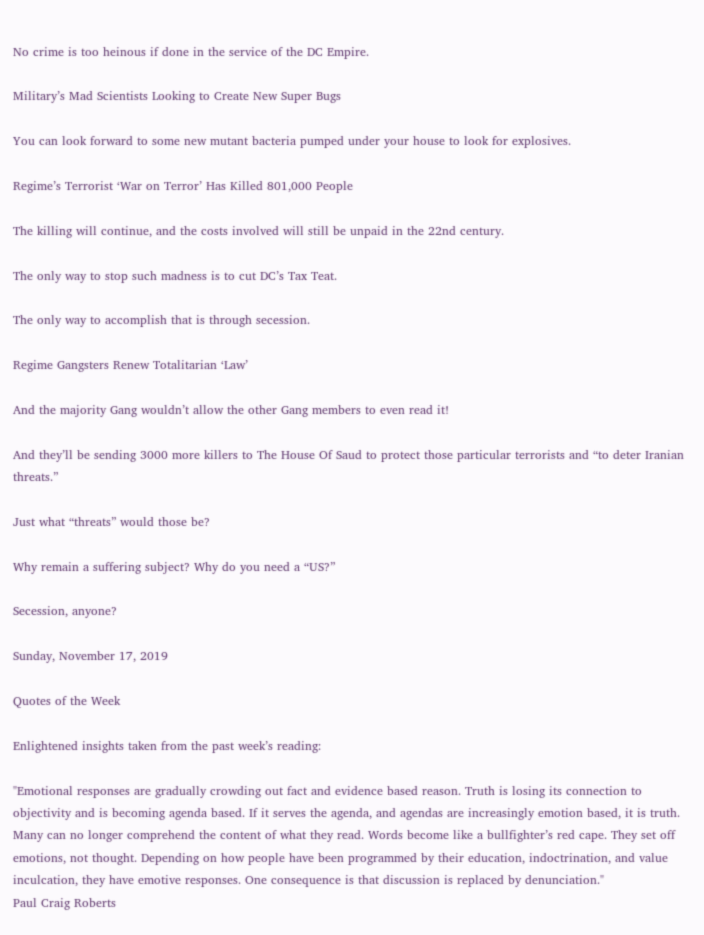No crime is too heinous if done in the service of the DC Empire.

Military’s Mad Scientists Looking to Create New Super Bugs

You can look forward to some new mutant bacteria pumped under your house to look for explosives.

Regime’s Terrorist ‘War on Terror’ Has Killed 801,000 People

The killing will continue, and the costs involved will still be unpaid in the 22nd century.

The only way to stop such madness is to cut DC’s Tax Teat.

The only way to accomplish that is through secession.

Regime Gangsters Renew Totalitarian ‘Law’

And the majority Gang wouldn’t allow the other Gang members to even read it!

And they’ll be sending 3000 more killers to The House Of Saud to protect those particular terrorists and “to deter Iranian threats.”

Just what “threats” would those be?

Why remain a suffering subject? Why do you need a “US?”

Secession, anyone?

Sunday, November 17, 2019

Quotes of the Week

Enlightened insights taken from the past week’s reading:

"Emotional responses are gradually crowding out fact and evidence based reason. Truth is losing its connection to objectivity and is becoming agenda based. If it serves the agenda, and agendas are increasingly emotion based, it is truth. Many can no longer comprehend the content of what they read. Words become like a bullfighter’s red cape. They set off emotions, not thought. Depending on how people have been programmed by their education, indoctrination, and value inculcation, they have emotive responses. One consequence is that discussion is replaced by denunciation."
Paul Craig Roberts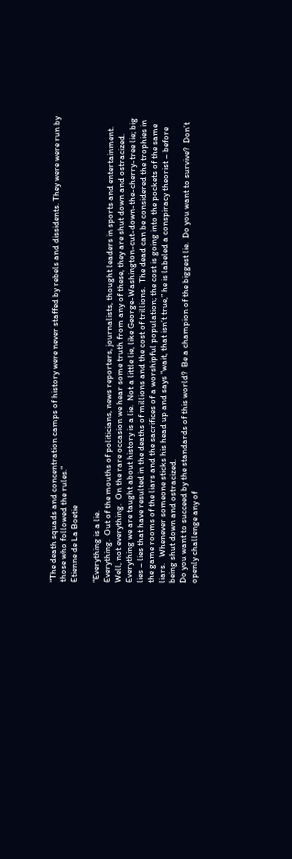"The death squads and concentration camps of history were never staffed by rebels and dissidents. They were were run by those who followed the rules."
Etienne de La Boetie

"Everything is a lie.
Everything.  Out of the mouths of politicians, news reporters, journalists, thought leaders in sports and entertainment.  Well, not everything.  On the rare occasion we hear some truth from any of these, they are shut down and ostracized.
Everything we are taught about history is a lie.  Not a little lie, like George-Washington-cut-down-the-cherry-tree lie; big lies – lies that have resulted in the deaths of millions and the cost of trillions.  The dead can be considered the trophies in the game rooms of the liars and the sacrifices of a worshipful population; the cost is going into the pockets of the same liars.   Whenever someone sticks his head up and says “wait, that isn’t true,” he is labeled a conspiracy theorist – before being shut down and ostracized.
Do you want to succeed by the standards of this world?  Be a champion of the biggest lie.  Do you want to survive?  Don’t openly challenge any of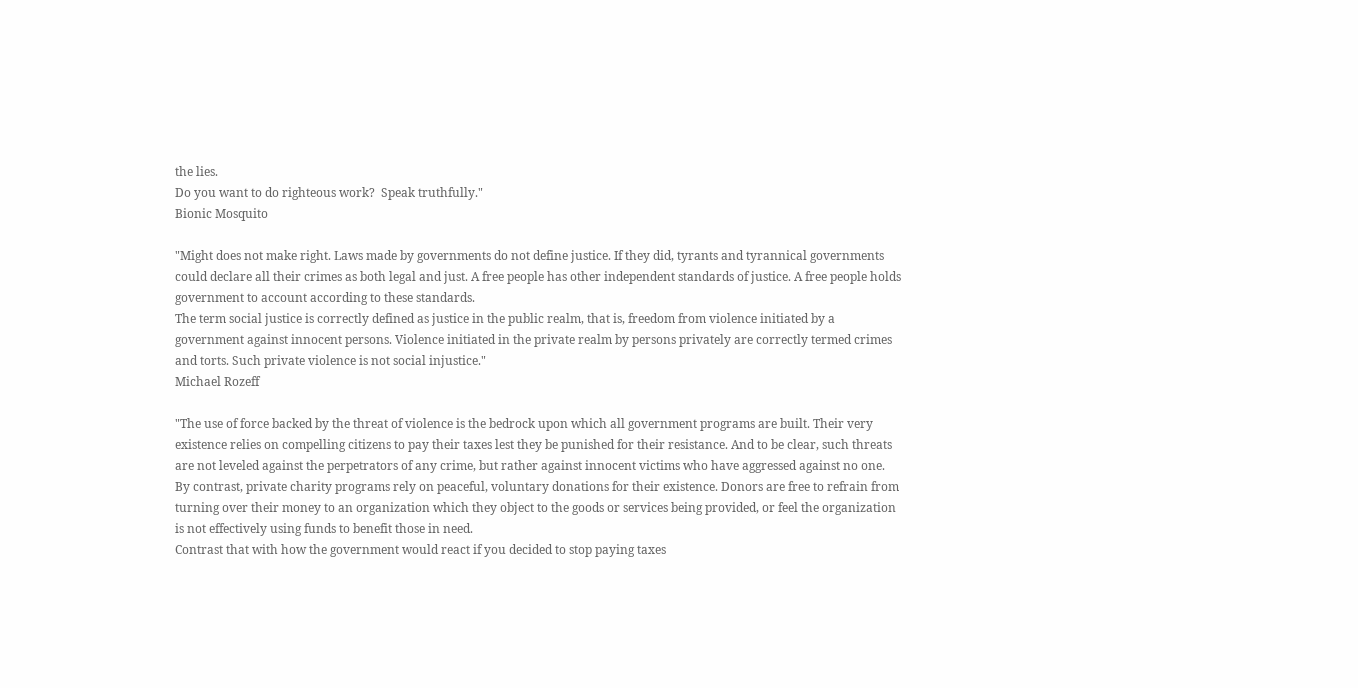the lies.
Do you want to do righteous work?  Speak truthfully."
Bionic Mosquito

"Might does not make right. Laws made by governments do not define justice. If they did, tyrants and tyrannical governments could declare all their crimes as both legal and just. A free people has other independent standards of justice. A free people holds government to account according to these standards.
The term social justice is correctly defined as justice in the public realm, that is, freedom from violence initiated by a government against innocent persons. Violence initiated in the private realm by persons privately are correctly termed crimes and torts. Such private violence is not social injustice."
Michael Rozeff

"The use of force backed by the threat of violence is the bedrock upon which all government programs are built. Their very existence relies on compelling citizens to pay their taxes lest they be punished for their resistance. And to be clear, such threats are not leveled against the perpetrators of any crime, but rather against innocent victims who have aggressed against no one.
By contrast, private charity programs rely on peaceful, voluntary donations for their existence. Donors are free to refrain from turning over their money to an organization which they object to the goods or services being provided, or feel the organization is not effectively using funds to benefit those in need.
Contrast that with how the government would react if you decided to stop paying taxes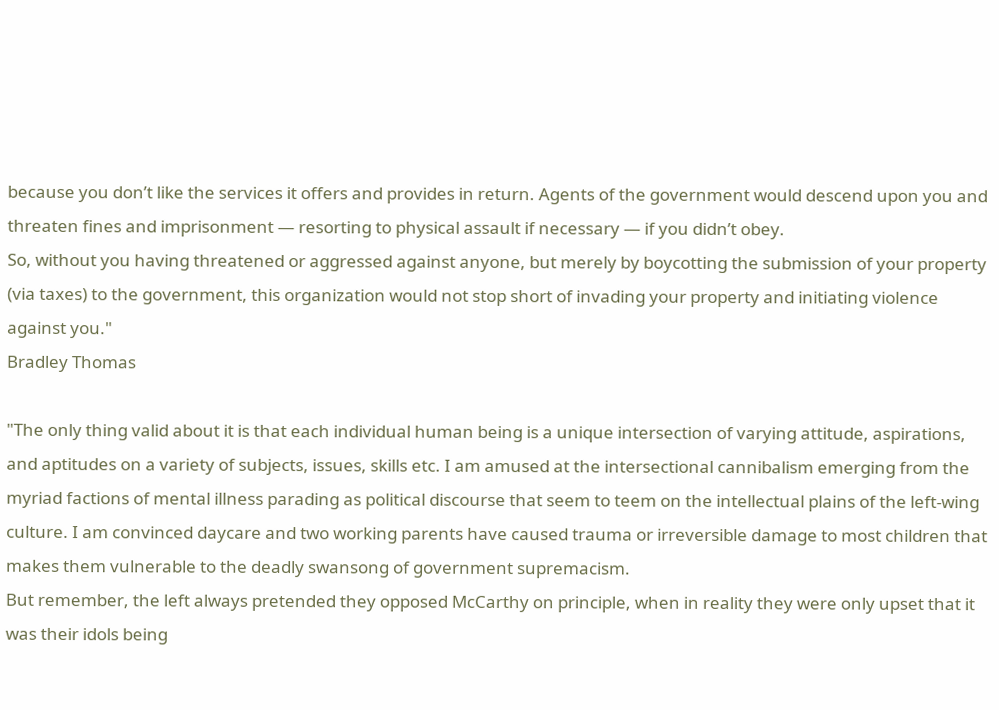because you don’t like the services it offers and provides in return. Agents of the government would descend upon you and threaten fines and imprisonment — resorting to physical assault if necessary — if you didn’t obey.
So, without you having threatened or aggressed against anyone, but merely by boycotting the submission of your property (via taxes) to the government, this organization would not stop short of invading your property and initiating violence against you."
Bradley Thomas

"The only thing valid about it is that each individual human being is a unique intersection of varying attitude, aspirations, and aptitudes on a variety of subjects, issues, skills etc. I am amused at the intersectional cannibalism emerging from the myriad factions of mental illness parading as political discourse that seem to teem on the intellectual plains of the left-wing culture. I am convinced daycare and two working parents have caused trauma or irreversible damage to most children that makes them vulnerable to the deadly swansong of government supremacism.
But remember, the left always pretended they opposed McCarthy on principle, when in reality they were only upset that it was their idols being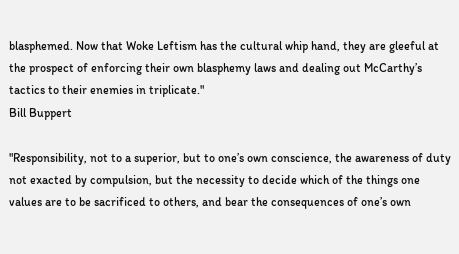blasphemed. Now that Woke Leftism has the cultural whip hand, they are gleeful at the prospect of enforcing their own blasphemy laws and dealing out McCarthy’s tactics to their enemies in triplicate."
Bill Buppert

"Responsibility, not to a superior, but to one’s own conscience, the awareness of duty not exacted by compulsion, but the necessity to decide which of the things one values are to be sacrificed to others, and bear the consequences of one’s own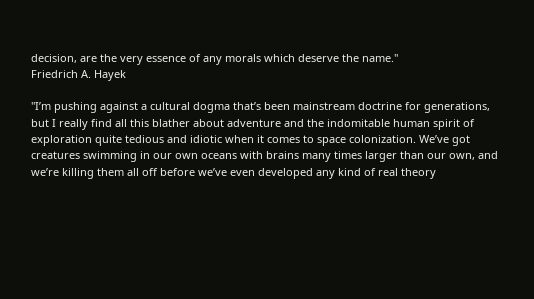decision, are the very essence of any morals which deserve the name."
Friedrich A. Hayek

"I’m pushing against a cultural dogma that’s been mainstream doctrine for generations, but I really find all this blather about adventure and the indomitable human spirit of exploration quite tedious and idiotic when it comes to space colonization. We’ve got creatures swimming in our own oceans with brains many times larger than our own, and we’re killing them all off before we’ve even developed any kind of real theory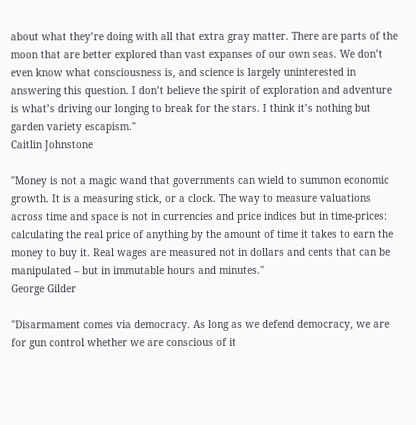about what they’re doing with all that extra gray matter. There are parts of the moon that are better explored than vast expanses of our own seas. We don’t even know what consciousness is, and science is largely uninterested in answering this question. I don’t believe the spirit of exploration and adventure is what’s driving our longing to break for the stars. I think it’s nothing but garden variety escapism."
Caitlin Johnstone

"Money is not a magic wand that governments can wield to summon economic growth. It is a measuring stick, or a clock. The way to measure valuations across time and space is not in currencies and price indices but in time-prices: calculating the real price of anything by the amount of time it takes to earn the money to buy it. Real wages are measured not in dollars and cents that can be manipulated – but in immutable hours and minutes."
George Gilder

"Disarmament comes via democracy. As long as we defend democracy, we are for gun control whether we are conscious of it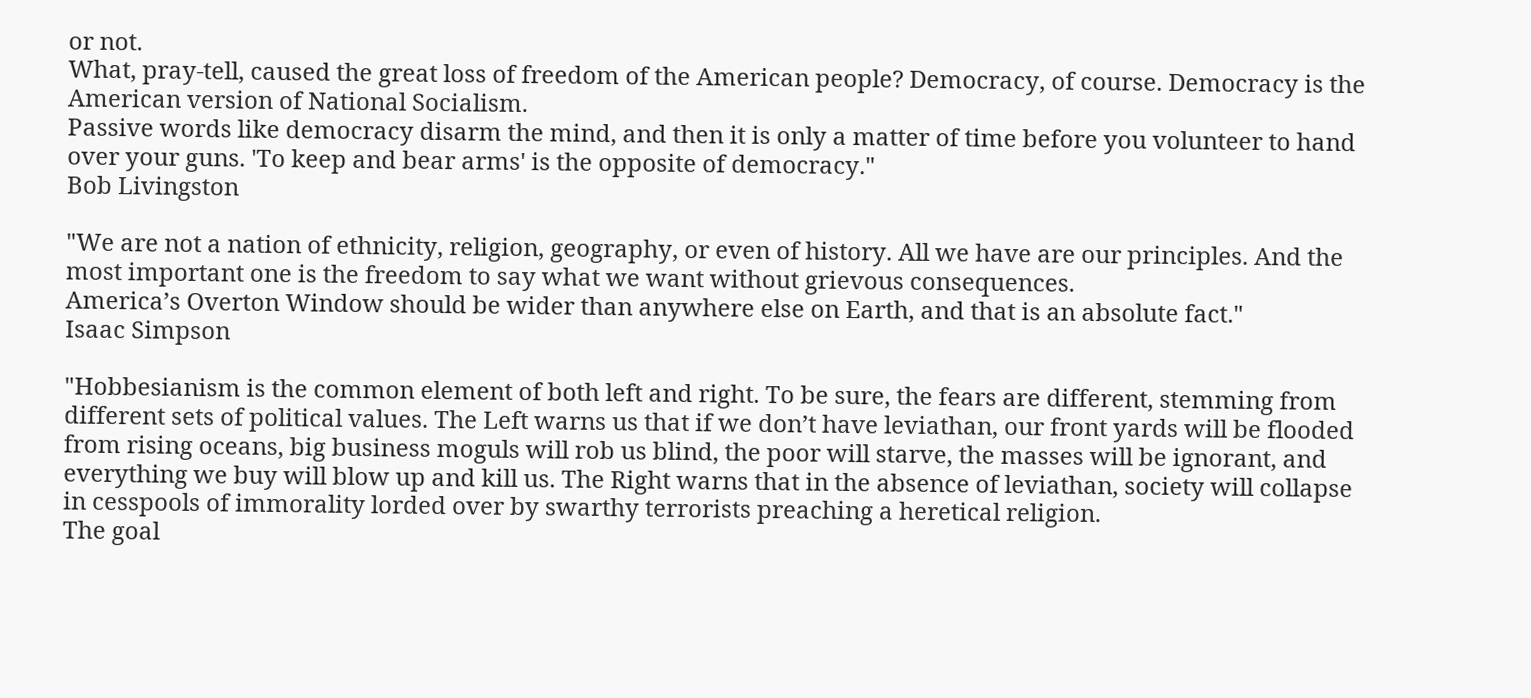or not.
What, pray-tell, caused the great loss of freedom of the American people? Democracy, of course. Democracy is the American version of National Socialism.
Passive words like democracy disarm the mind, and then it is only a matter of time before you volunteer to hand over your guns. 'To keep and bear arms' is the opposite of democracy."
Bob Livingston

"We are not a nation of ethnicity, religion, geography, or even of history. All we have are our principles. And the most important one is the freedom to say what we want without grievous consequences.
America’s Overton Window should be wider than anywhere else on Earth, and that is an absolute fact."
Isaac Simpson

"Hobbesianism is the common element of both left and right. To be sure, the fears are different, stemming from different sets of political values. The Left warns us that if we don’t have leviathan, our front yards will be flooded from rising oceans, big business moguls will rob us blind, the poor will starve, the masses will be ignorant, and everything we buy will blow up and kill us. The Right warns that in the absence of leviathan, society will collapse in cesspools of immorality lorded over by swarthy terrorists preaching a heretical religion.
The goal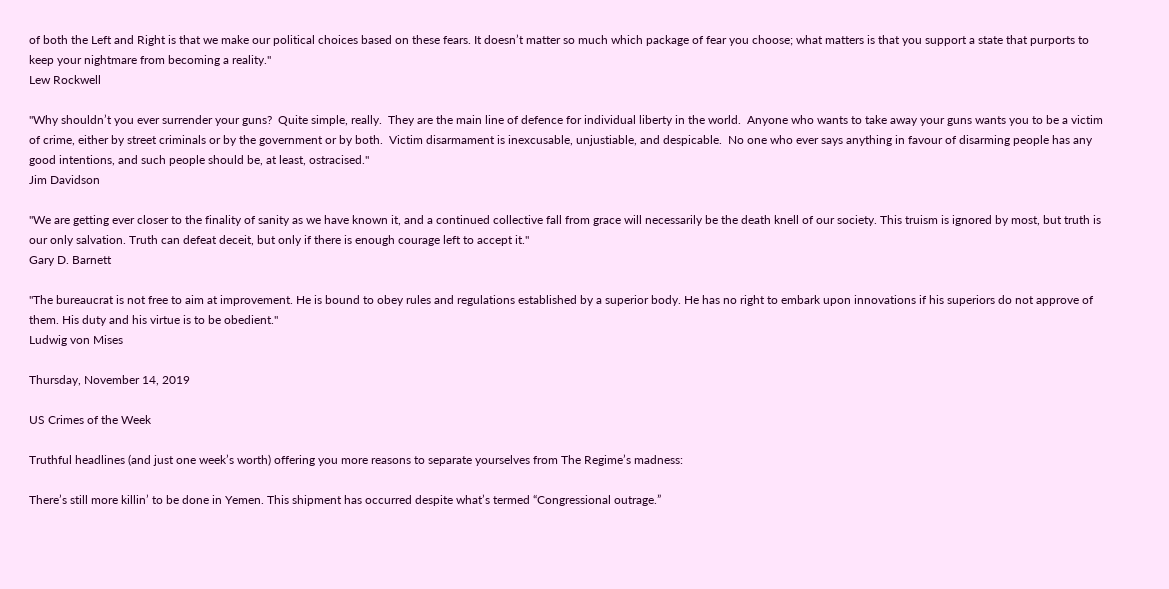of both the Left and Right is that we make our political choices based on these fears. It doesn’t matter so much which package of fear you choose; what matters is that you support a state that purports to keep your nightmare from becoming a reality."
Lew Rockwell

"Why shouldn’t you ever surrender your guns?  Quite simple, really.  They are the main line of defence for individual liberty in the world.  Anyone who wants to take away your guns wants you to be a victim of crime, either by street criminals or by the government or by both.  Victim disarmament is inexcusable, unjustiable, and despicable.  No one who ever says anything in favour of disarming people has any good intentions, and such people should be, at least, ostracised."
Jim Davidson

"We are getting ever closer to the finality of sanity as we have known it, and a continued collective fall from grace will necessarily be the death knell of our society. This truism is ignored by most, but truth is our only salvation. Truth can defeat deceit, but only if there is enough courage left to accept it."
Gary D. Barnett

"The bureaucrat is not free to aim at improvement. He is bound to obey rules and regulations established by a superior body. He has no right to embark upon innovations if his superiors do not approve of them. His duty and his virtue is to be obedient."
Ludwig von Mises

Thursday, November 14, 2019

US Crimes of the Week

Truthful headlines (and just one week’s worth) offering you more reasons to separate yourselves from The Regime’s madness:

There’s still more killin’ to be done in Yemen. This shipment has occurred despite what’s termed “Congressional outrage.”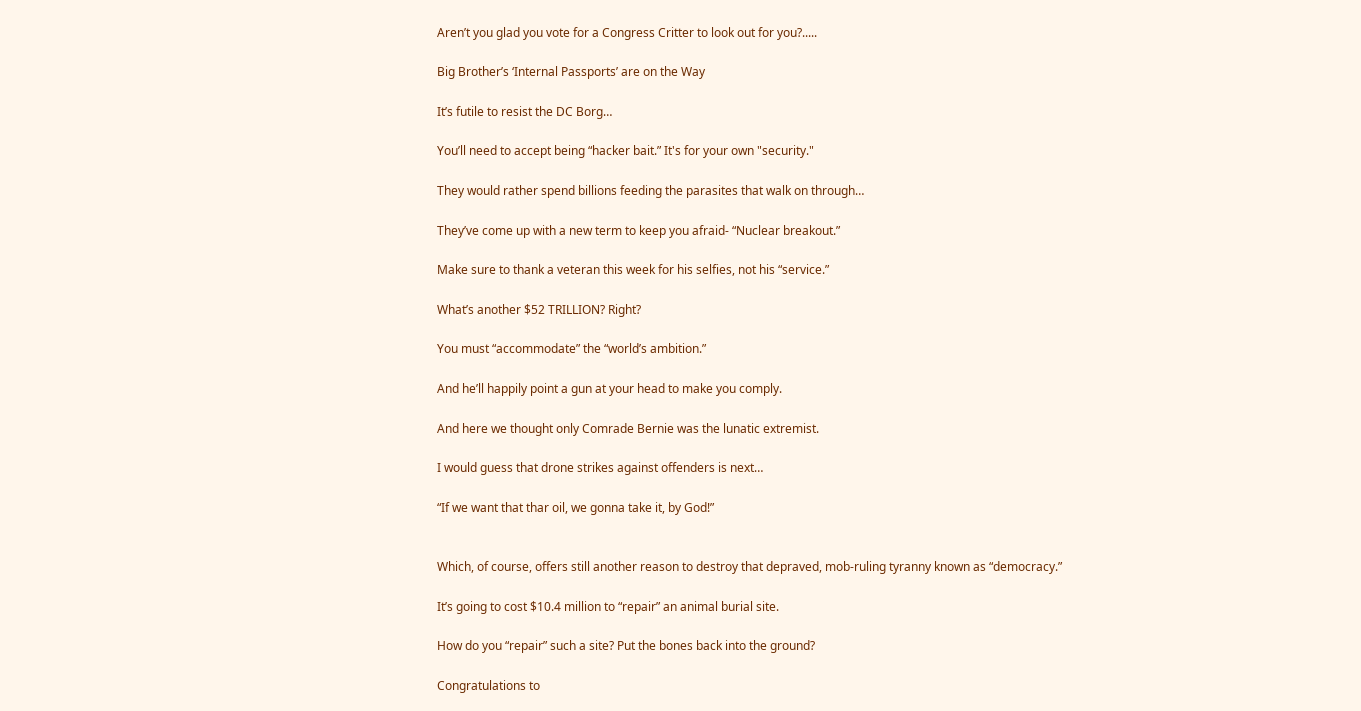Aren’t you glad you vote for a Congress Critter to look out for you?.....

Big Brother’s ‘Internal Passports’ are on the Way

It’s futile to resist the DC Borg…

You’ll need to accept being “hacker bait.” It's for your own "security."

They would rather spend billions feeding the parasites that walk on through…

They’ve come up with a new term to keep you afraid- “Nuclear breakout.”

Make sure to thank a veteran this week for his selfies, not his “service.”

What’s another $52 TRILLION? Right?

You must “accommodate” the “world’s ambition.”

And he’ll happily point a gun at your head to make you comply.

And here we thought only Comrade Bernie was the lunatic extremist.

I would guess that drone strikes against offenders is next…

“If we want that thar oil, we gonna take it, by God!”


Which, of course, offers still another reason to destroy that depraved, mob-ruling tyranny known as “democracy.”

It’s going to cost $10.4 million to “repair” an animal burial site.

How do you “repair” such a site? Put the bones back into the ground?

Congratulations to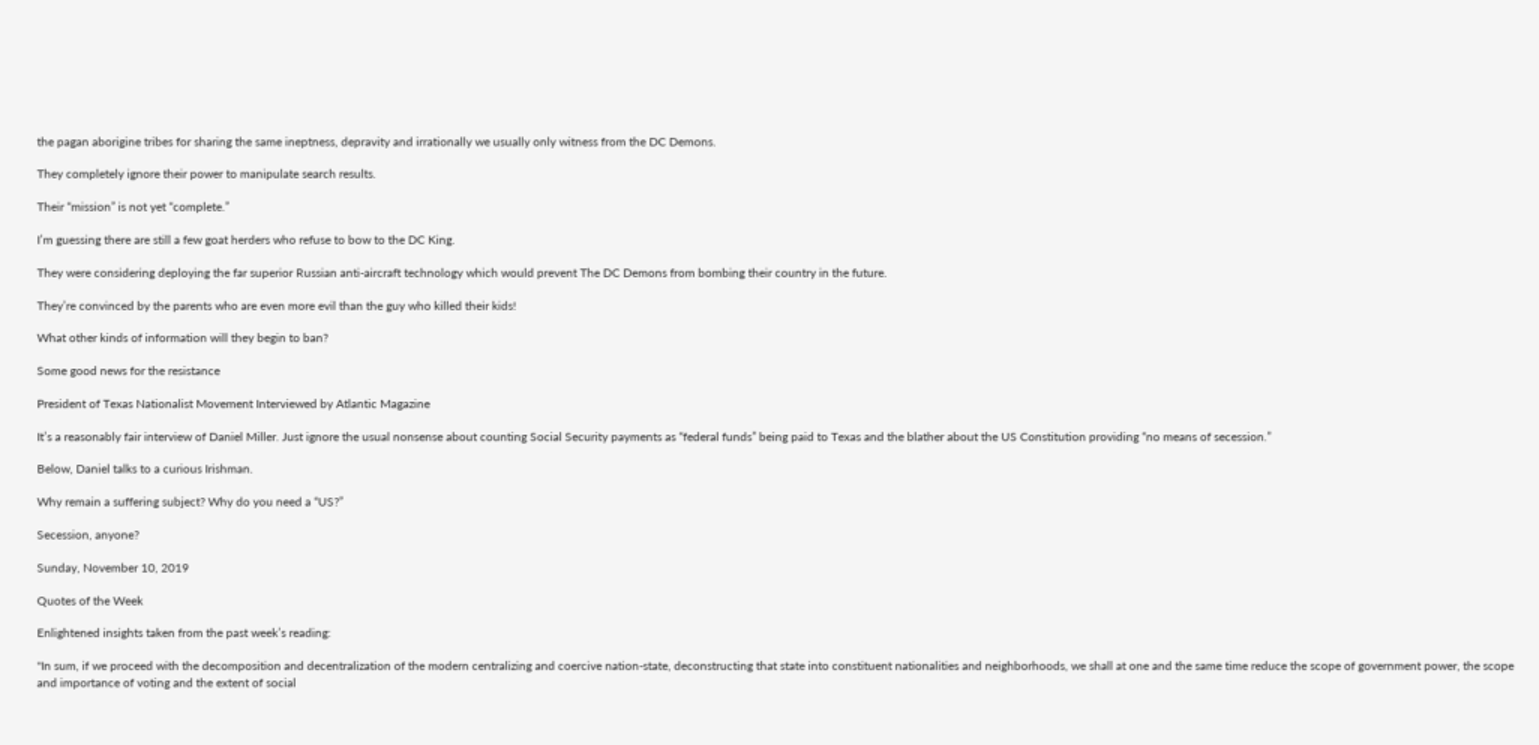the pagan aborigine tribes for sharing the same ineptness, depravity and irrationally we usually only witness from the DC Demons.

They completely ignore their power to manipulate search results.

Their “mission” is not yet “complete.”

I’m guessing there are still a few goat herders who refuse to bow to the DC King.

They were considering deploying the far superior Russian anti-aircraft technology which would prevent The DC Demons from bombing their country in the future.

They’re convinced by the parents who are even more evil than the guy who killed their kids!

What other kinds of information will they begin to ban?

Some good news for the resistance

President of Texas Nationalist Movement Interviewed by Atlantic Magazine

It’s a reasonably fair interview of Daniel Miller. Just ignore the usual nonsense about counting Social Security payments as “federal funds” being paid to Texas and the blather about the US Constitution providing “no means of secession.”

Below, Daniel talks to a curious Irishman.

Why remain a suffering subject? Why do you need a “US?”

Secession, anyone?

Sunday, November 10, 2019

Quotes of the Week

Enlightened insights taken from the past week’s reading:

"In sum, if we proceed with the decomposition and decentralization of the modern centralizing and coercive nation-state, deconstructing that state into constituent nationalities and neighborhoods, we shall at one and the same time reduce the scope of government power, the scope and importance of voting and the extent of social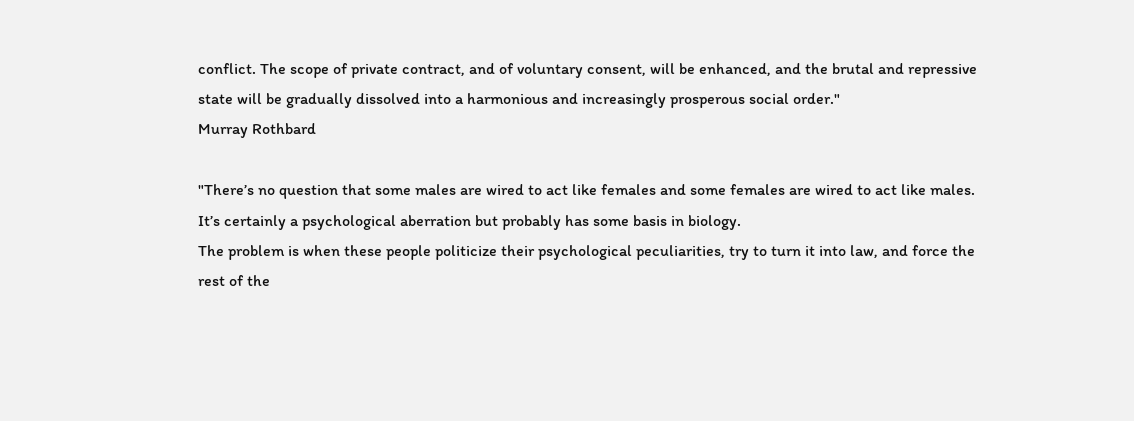conflict. The scope of private contract, and of voluntary consent, will be enhanced, and the brutal and repressive state will be gradually dissolved into a harmonious and increasingly prosperous social order."
Murray Rothbard

"There’s no question that some males are wired to act like females and some females are wired to act like males. It’s certainly a psychological aberration but probably has some basis in biology.
The problem is when these people politicize their psychological peculiarities, try to turn it into law, and force the rest of the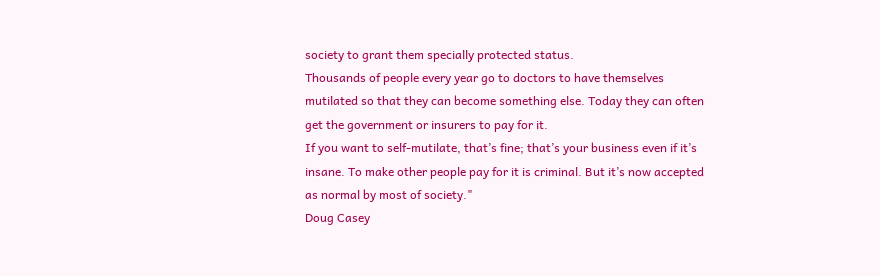society to grant them specially protected status.
Thousands of people every year go to doctors to have themselves mutilated so that they can become something else. Today they can often get the government or insurers to pay for it.
If you want to self-mutilate, that’s fine; that’s your business even if it’s insane. To make other people pay for it is criminal. But it’s now accepted as normal by most of society."
Doug Casey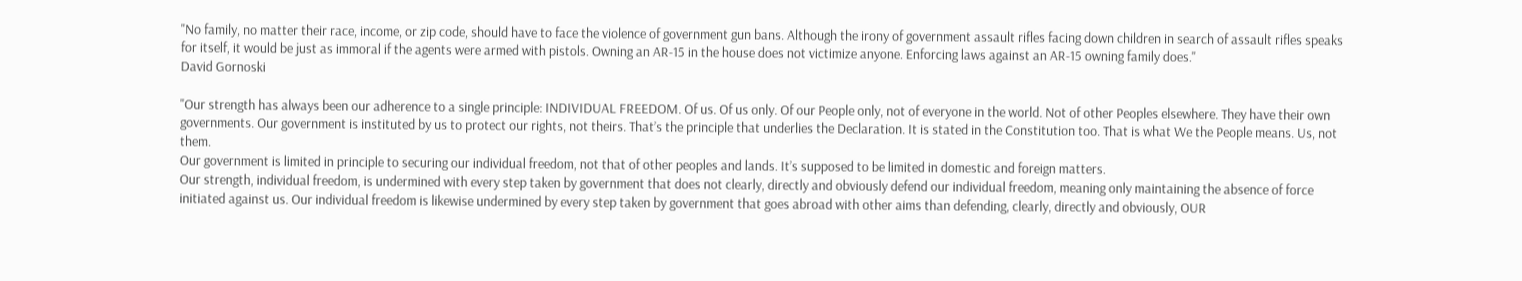"No family, no matter their race, income, or zip code, should have to face the violence of government gun bans. Although the irony of government assault rifles facing down children in search of assault rifles speaks for itself, it would be just as immoral if the agents were armed with pistols. Owning an AR-15 in the house does not victimize anyone. Enforcing laws against an AR-15 owning family does."
David Gornoski

"Our strength has always been our adherence to a single principle: INDIVIDUAL FREEDOM. Of us. Of us only. Of our People only, not of everyone in the world. Not of other Peoples elsewhere. They have their own governments. Our government is instituted by us to protect our rights, not theirs. That’s the principle that underlies the Declaration. It is stated in the Constitution too. That is what We the People means. Us, not them.
Our government is limited in principle to securing our individual freedom, not that of other peoples and lands. It’s supposed to be limited in domestic and foreign matters.
Our strength, individual freedom, is undermined with every step taken by government that does not clearly, directly and obviously defend our individual freedom, meaning only maintaining the absence of force initiated against us. Our individual freedom is likewise undermined by every step taken by government that goes abroad with other aims than defending, clearly, directly and obviously, OUR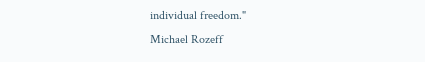individual freedom."
Michael Rozeff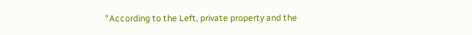"According to the Left, private property and the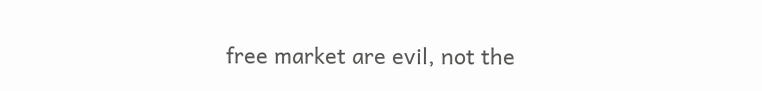free market are evil, not the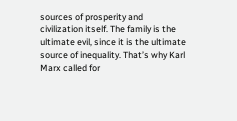sources of prosperity and civilization itself. The family is the ultimate evil, since it is the ultimate source of inequality. That’s why Karl Marx called for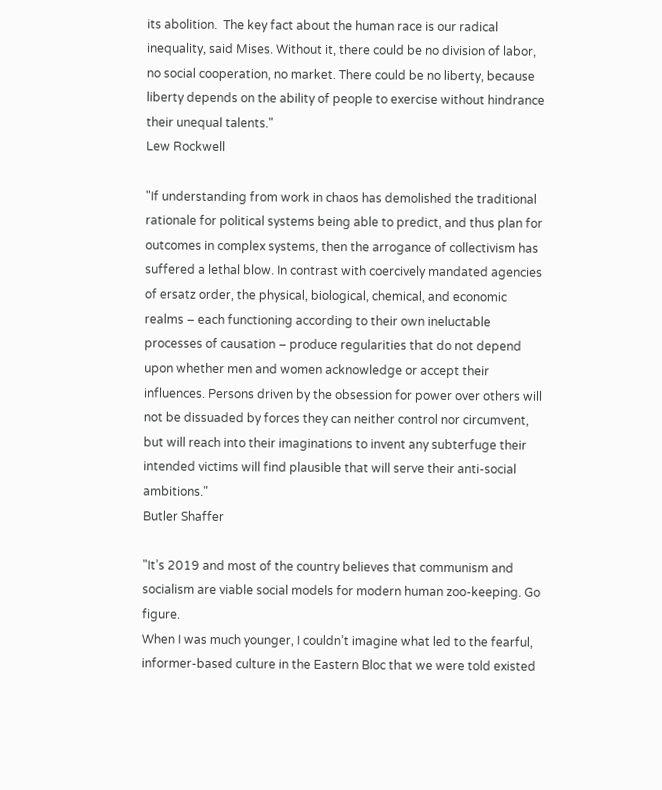its abolition.  The key fact about the human race is our radical inequality, said Mises. Without it, there could be no division of labor, no social cooperation, no market. There could be no liberty, because liberty depends on the ability of people to exercise without hindrance their unequal talents."
Lew Rockwell

"If understanding from work in chaos has demolished the traditional rationale for political systems being able to predict, and thus plan for outcomes in complex systems, then the arrogance of collectivism has suffered a lethal blow. In contrast with coercively mandated agencies of ersatz order, the physical, biological, chemical, and economic realms – each functioning according to their own ineluctable processes of causation – produce regularities that do not depend upon whether men and women acknowledge or accept their influences. Persons driven by the obsession for power over others will not be dissuaded by forces they can neither control nor circumvent, but will reach into their imaginations to invent any subterfuge their intended victims will find plausible that will serve their anti-social ambitions."
Butler Shaffer

"It’s 2019 and most of the country believes that communism and socialism are viable social models for modern human zoo-keeping. Go figure.
When I was much younger, I couldn’t imagine what led to the fearful, informer-based culture in the Eastern Bloc that we were told existed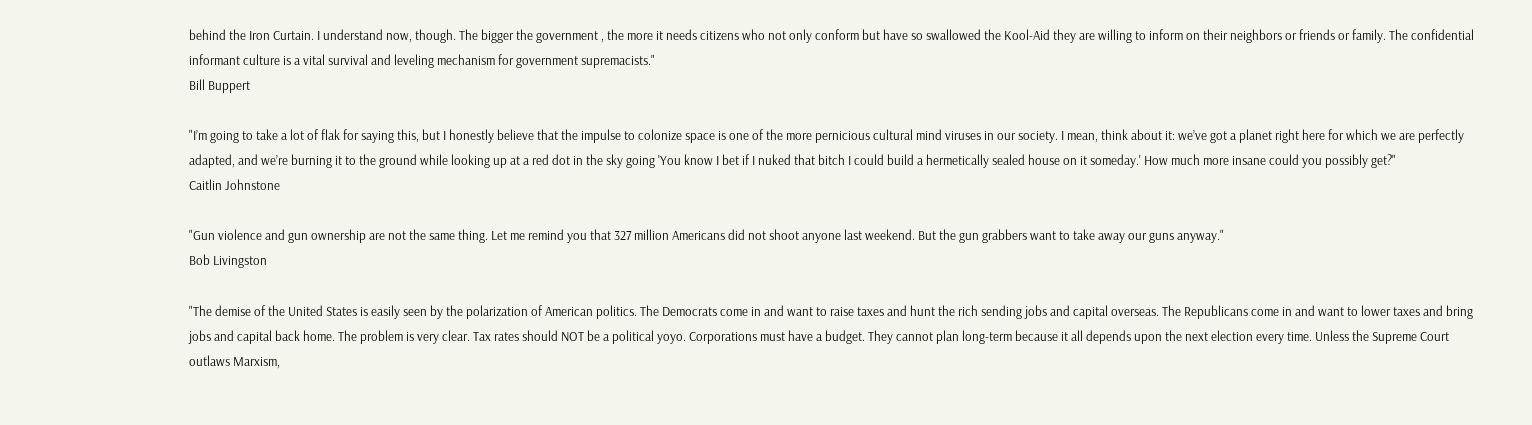behind the Iron Curtain. I understand now, though. The bigger the government , the more it needs citizens who not only conform but have so swallowed the Kool-Aid they are willing to inform on their neighbors or friends or family. The confidential informant culture is a vital survival and leveling mechanism for government supremacists."
Bill Buppert

"I’m going to take a lot of flak for saying this, but I honestly believe that the impulse to colonize space is one of the more pernicious cultural mind viruses in our society. I mean, think about it: we’ve got a planet right here for which we are perfectly adapted, and we’re burning it to the ground while looking up at a red dot in the sky going 'You know I bet if I nuked that bitch I could build a hermetically sealed house on it someday.' How much more insane could you possibly get?"
Caitlin Johnstone

"Gun violence and gun ownership are not the same thing. Let me remind you that 327 million Americans did not shoot anyone last weekend. But the gun grabbers want to take away our guns anyway."
Bob Livingston

"The demise of the United States is easily seen by the polarization of American politics. The Democrats come in and want to raise taxes and hunt the rich sending jobs and capital overseas. The Republicans come in and want to lower taxes and bring jobs and capital back home. The problem is very clear. Tax rates should NOT be a political yoyo. Corporations must have a budget. They cannot plan long-term because it all depends upon the next election every time. Unless the Supreme Court outlaws Marxism,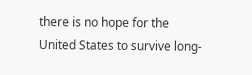there is no hope for the United States to survive long-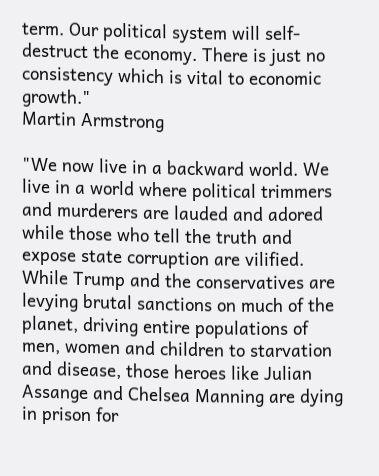term. Our political system will self-destruct the economy. There is just no consistency which is vital to economic growth."
Martin Armstrong

"We now live in a backward world. We live in a world where political trimmers and murderers are lauded and adored while those who tell the truth and expose state corruption are vilified. While Trump and the conservatives are levying brutal sanctions on much of the planet, driving entire populations of men, women and children to starvation and disease, those heroes like Julian Assange and Chelsea Manning are dying in prison for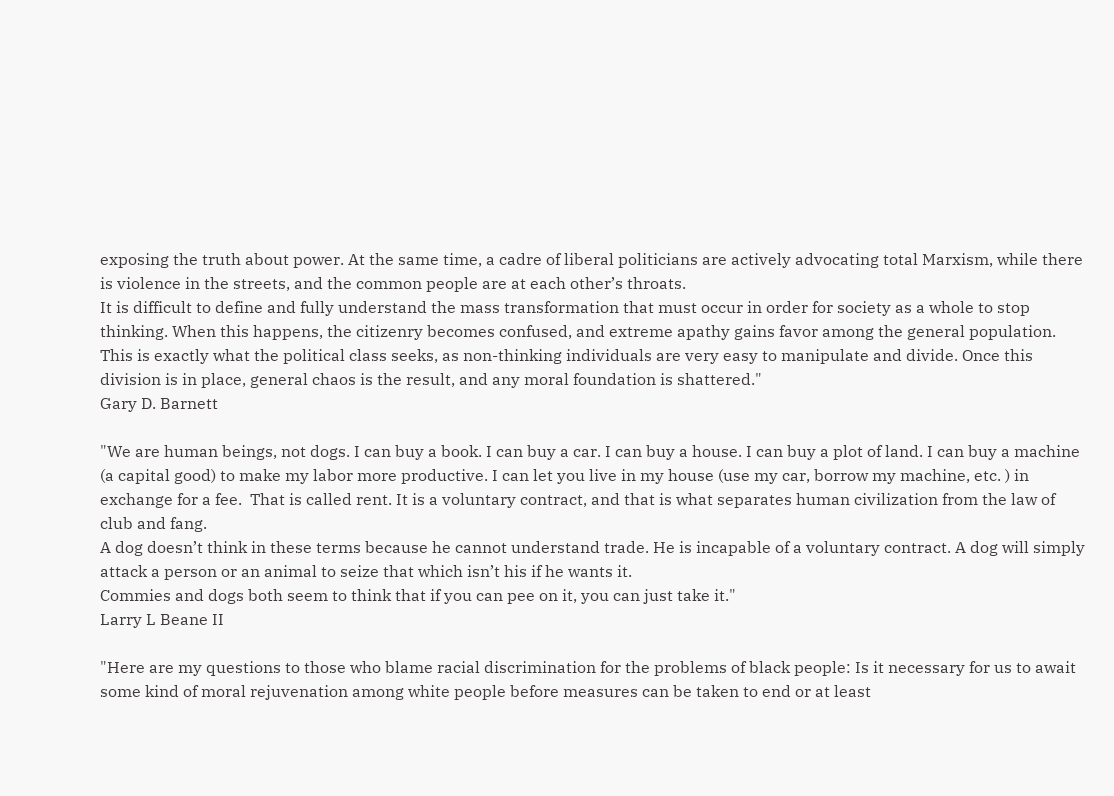exposing the truth about power. At the same time, a cadre of liberal politicians are actively advocating total Marxism, while there is violence in the streets, and the common people are at each other’s throats.
It is difficult to define and fully understand the mass transformation that must occur in order for society as a whole to stop thinking. When this happens, the citizenry becomes confused, and extreme apathy gains favor among the general population. This is exactly what the political class seeks, as non-thinking individuals are very easy to manipulate and divide. Once this division is in place, general chaos is the result, and any moral foundation is shattered."
Gary D. Barnett

"We are human beings, not dogs. I can buy a book. I can buy a car. I can buy a house. I can buy a plot of land. I can buy a machine (a capital good) to make my labor more productive. I can let you live in my house (use my car, borrow my machine, etc. ) in exchange for a fee.  That is called rent. It is a voluntary contract, and that is what separates human civilization from the law of club and fang.
A dog doesn’t think in these terms because he cannot understand trade. He is incapable of a voluntary contract. A dog will simply attack a person or an animal to seize that which isn’t his if he wants it.
Commies and dogs both seem to think that if you can pee on it, you can just take it."
Larry L Beane II

"Here are my questions to those who blame racial discrimination for the problems of black people: Is it necessary for us to await some kind of moral rejuvenation among white people before measures can be taken to end or at least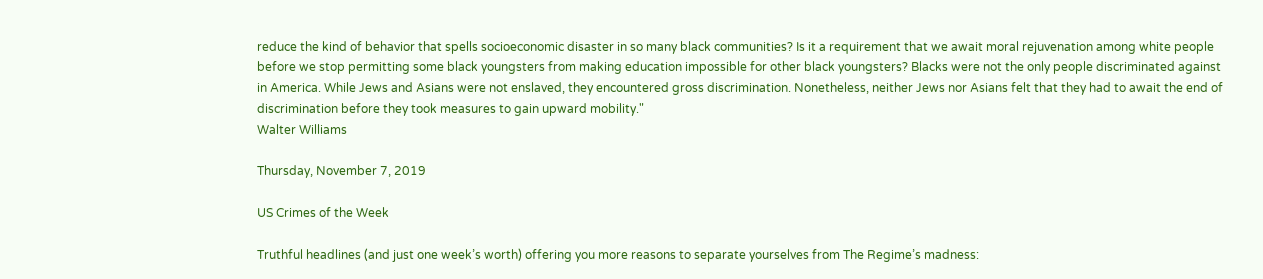reduce the kind of behavior that spells socioeconomic disaster in so many black communities? Is it a requirement that we await moral rejuvenation among white people before we stop permitting some black youngsters from making education impossible for other black youngsters? Blacks were not the only people discriminated against in America. While Jews and Asians were not enslaved, they encountered gross discrimination. Nonetheless, neither Jews nor Asians felt that they had to await the end of discrimination before they took measures to gain upward mobility."
Walter Williams

Thursday, November 7, 2019

US Crimes of the Week

Truthful headlines (and just one week’s worth) offering you more reasons to separate yourselves from The Regime’s madness: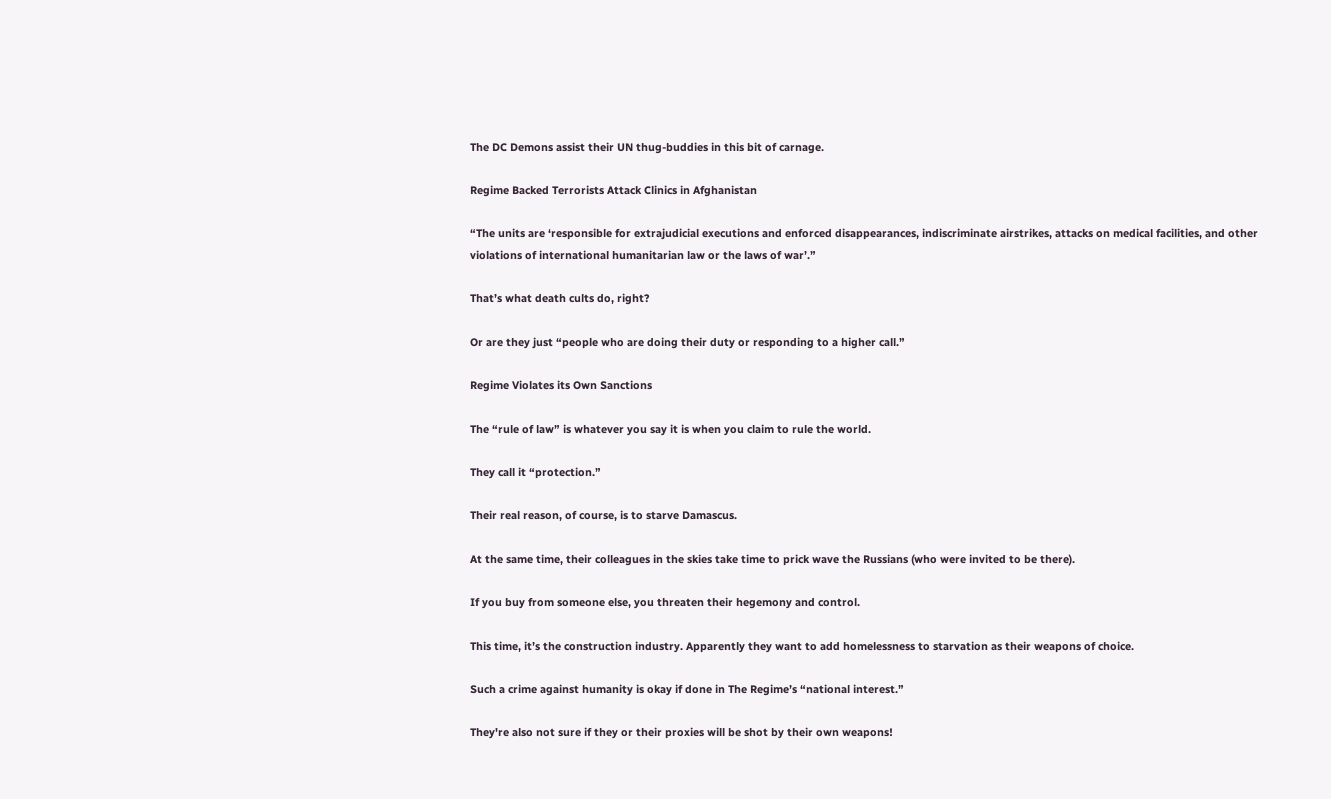The DC Demons assist their UN thug-buddies in this bit of carnage.

Regime Backed Terrorists Attack Clinics in Afghanistan

“The units are ‘responsible for extrajudicial executions and enforced disappearances, indiscriminate airstrikes, attacks on medical facilities, and other violations of international humanitarian law or the laws of war’.”

That’s what death cults do, right?

Or are they just “people who are doing their duty or responding to a higher call.”

Regime Violates its Own Sanctions

The “rule of law” is whatever you say it is when you claim to rule the world.

They call it “protection.”

Their real reason, of course, is to starve Damascus.

At the same time, their colleagues in the skies take time to prick wave the Russians (who were invited to be there).

If you buy from someone else, you threaten their hegemony and control.

This time, it’s the construction industry. Apparently they want to add homelessness to starvation as their weapons of choice.

Such a crime against humanity is okay if done in The Regime’s “national interest.”

They're also not sure if they or their proxies will be shot by their own weapons!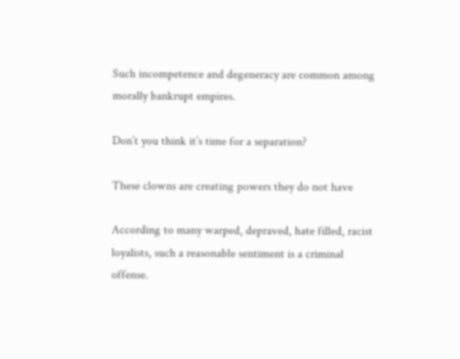Such incompetence and degeneracy are common among morally bankrupt empires.

Don’t you think it’s time for a separation?

These clowns are creating powers they do not have

According to many warped, depraved, hate filled, racist loyalists, such a reasonable sentiment is a criminal offense.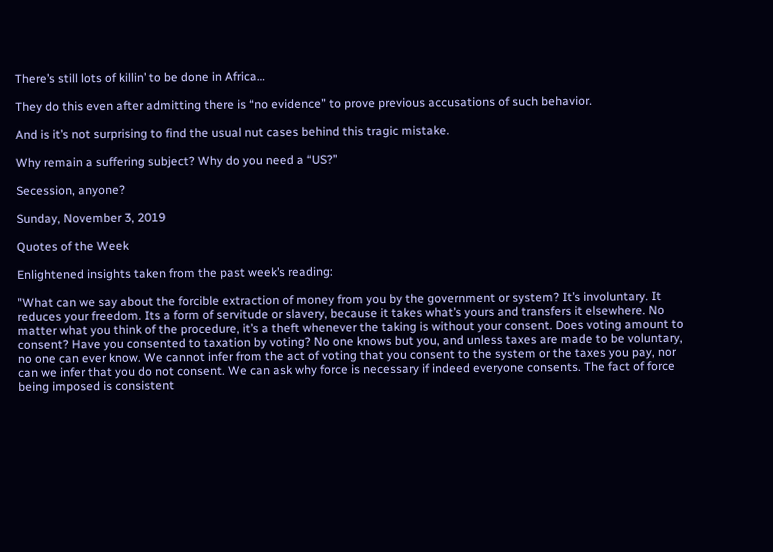There’s still lots of killin’ to be done in Africa…

They do this even after admitting there is “no evidence” to prove previous accusations of such behavior.

And is it’s not surprising to find the usual nut cases behind this tragic mistake.

Why remain a suffering subject? Why do you need a “US?”

Secession, anyone?

Sunday, November 3, 2019

Quotes of the Week

Enlightened insights taken from the past week’s reading:

"What can we say about the forcible extraction of money from you by the government or system? It’s involuntary. It reduces your freedom. Its a form of servitude or slavery, because it takes what’s yours and transfers it elsewhere. No matter what you think of the procedure, it’s a theft whenever the taking is without your consent. Does voting amount to consent? Have you consented to taxation by voting? No one knows but you, and unless taxes are made to be voluntary, no one can ever know. We cannot infer from the act of voting that you consent to the system or the taxes you pay, nor can we infer that you do not consent. We can ask why force is necessary if indeed everyone consents. The fact of force being imposed is consistent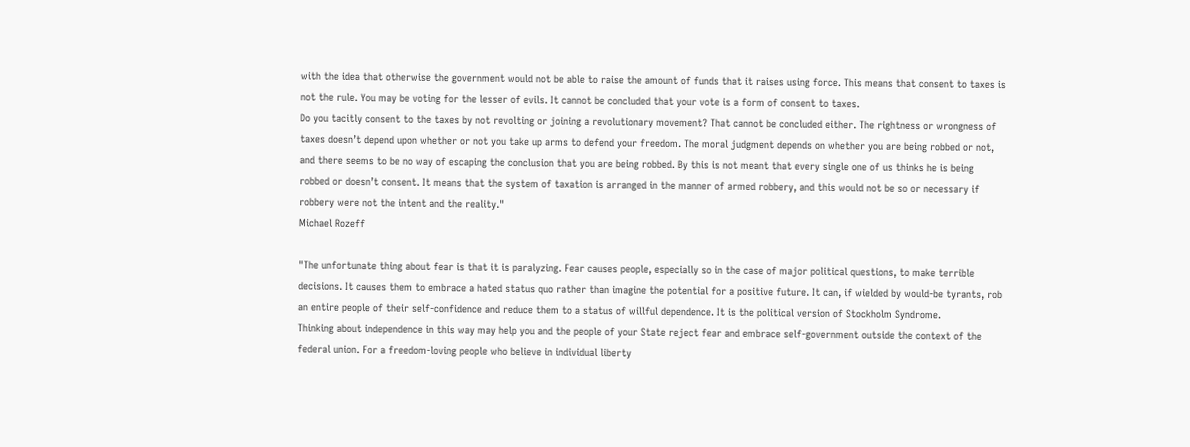with the idea that otherwise the government would not be able to raise the amount of funds that it raises using force. This means that consent to taxes is not the rule. You may be voting for the lesser of evils. It cannot be concluded that your vote is a form of consent to taxes.
Do you tacitly consent to the taxes by not revolting or joining a revolutionary movement? That cannot be concluded either. The rightness or wrongness of taxes doesn’t depend upon whether or not you take up arms to defend your freedom. The moral judgment depends on whether you are being robbed or not, and there seems to be no way of escaping the conclusion that you are being robbed. By this is not meant that every single one of us thinks he is being robbed or doesn’t consent. It means that the system of taxation is arranged in the manner of armed robbery, and this would not be so or necessary if robbery were not the intent and the reality."
Michael Rozeff

"The unfortunate thing about fear is that it is paralyzing. Fear causes people, especially so in the case of major political questions, to make terrible decisions. It causes them to embrace a hated status quo rather than imagine the potential for a positive future. It can, if wielded by would-be tyrants, rob an entire people of their self-confidence and reduce them to a status of willful dependence. It is the political version of Stockholm Syndrome.
Thinking about independence in this way may help you and the people of your State reject fear and embrace self-government outside the context of the federal union. For a freedom-loving people who believe in individual liberty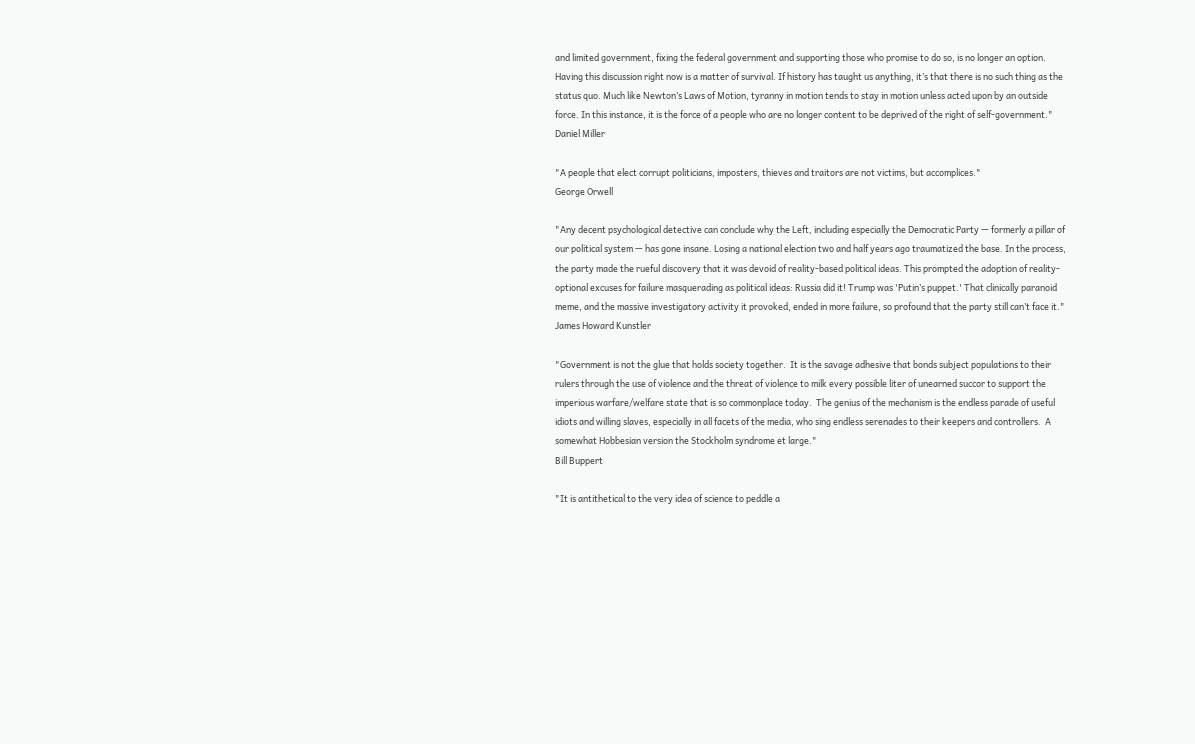and limited government, fixing the federal government and supporting those who promise to do so, is no longer an option.
Having this discussion right now is a matter of survival. If history has taught us anything, it’s that there is no such thing as the status quo. Much like Newton’s Laws of Motion, tyranny in motion tends to stay in motion unless acted upon by an outside force. In this instance, it is the force of a people who are no longer content to be deprived of the right of self-government."
Daniel Miller

"A people that elect corrupt politicians, imposters, thieves and traitors are not victims, but accomplices."
George Orwell

"Any decent psychological detective can conclude why the Left, including especially the Democratic Party — formerly a pillar of our political system — has gone insane. Losing a national election two and half years ago traumatized the base. In the process, the party made the rueful discovery that it was devoid of reality-based political ideas. This prompted the adoption of reality-optional excuses for failure masquerading as political ideas: Russia did it! Trump was 'Putin’s puppet.' That clinically paranoid meme, and the massive investigatory activity it provoked, ended in more failure, so profound that the party still can’t face it."
James Howard Kunstler

"Government is not the glue that holds society together.  It is the savage adhesive that bonds subject populations to their rulers through the use of violence and the threat of violence to milk every possible liter of unearned succor to support the imperious warfare/welfare state that is so commonplace today.  The genius of the mechanism is the endless parade of useful idiots and willing slaves, especially in all facets of the media, who sing endless serenades to their keepers and controllers.  A somewhat Hobbesian version the Stockholm syndrome et large."
Bill Buppert

"It is antithetical to the very idea of science to peddle a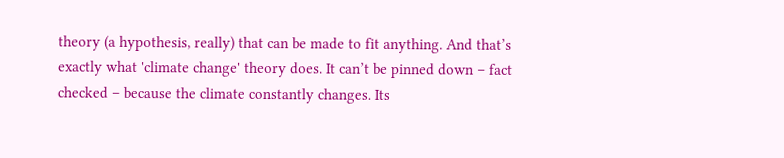theory (a hypothesis, really) that can be made to fit anything. And that’s exactly what 'climate change' theory does. It can’t be pinned down – fact checked – because the climate constantly changes. Its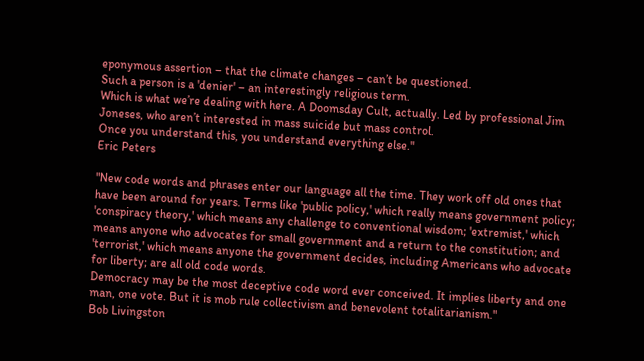eponymous assertion – that the climate changes – can’t be questioned.
Such a person is a 'denier' – an interestingly religious term.
Which is what we’re dealing with here. A Doomsday Cult, actually. Led by professional Jim Joneses, who aren’t interested in mass suicide but mass control.
Once you understand this, you understand everything else."
Eric Peters

"New code words and phrases enter our language all the time. They work off old ones that have been around for years. Terms like 'public policy,' which really means government policy; 'conspiracy theory,' which means any challenge to conventional wisdom; 'extremist,' which means anyone who advocates for small government and a return to the constitution; and 'terrorist,' which means anyone the government decides, including Americans who advocate for liberty; are all old code words.
Democracy may be the most deceptive code word ever conceived. It implies liberty and one man, one vote. But it is mob rule collectivism and benevolent totalitarianism."
Bob Livingston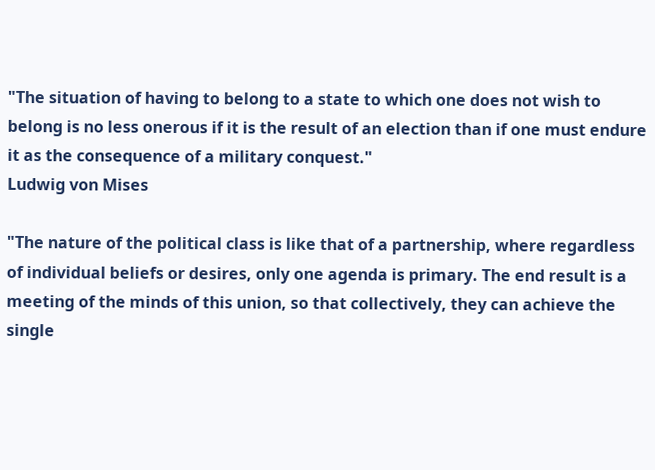"The situation of having to belong to a state to which one does not wish to belong is no less onerous if it is the result of an election than if one must endure it as the consequence of a military conquest."
Ludwig von Mises

"The nature of the political class is like that of a partnership, where regardless of individual beliefs or desires, only one agenda is primary. The end result is a meeting of the minds of this union, so that collectively, they can achieve the single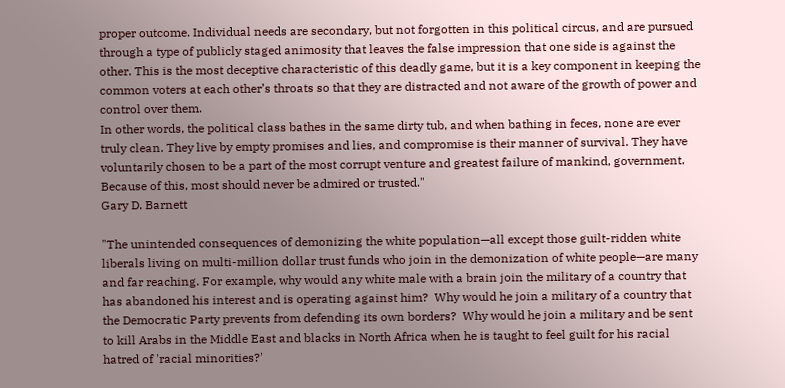proper outcome. Individual needs are secondary, but not forgotten in this political circus, and are pursued through a type of publicly staged animosity that leaves the false impression that one side is against the other. This is the most deceptive characteristic of this deadly game, but it is a key component in keeping the common voters at each other’s throats so that they are distracted and not aware of the growth of power and control over them.
In other words, the political class bathes in the same dirty tub, and when bathing in feces, none are ever truly clean. They live by empty promises and lies, and compromise is their manner of survival. They have voluntarily chosen to be a part of the most corrupt venture and greatest failure of mankind, government. Because of this, most should never be admired or trusted."
Gary D. Barnett

"The unintended consequences of demonizing the white population—all except those guilt-ridden white liberals living on multi-million dollar trust funds who join in the demonization of white people—are many and far reaching. For example, why would any white male with a brain join the military of a country that has abandoned his interest and is operating against him?  Why would he join a military of a country that the Democratic Party prevents from defending its own borders?  Why would he join a military and be sent to kill Arabs in the Middle East and blacks in North Africa when he is taught to feel guilt for his racial hatred of 'racial minorities?'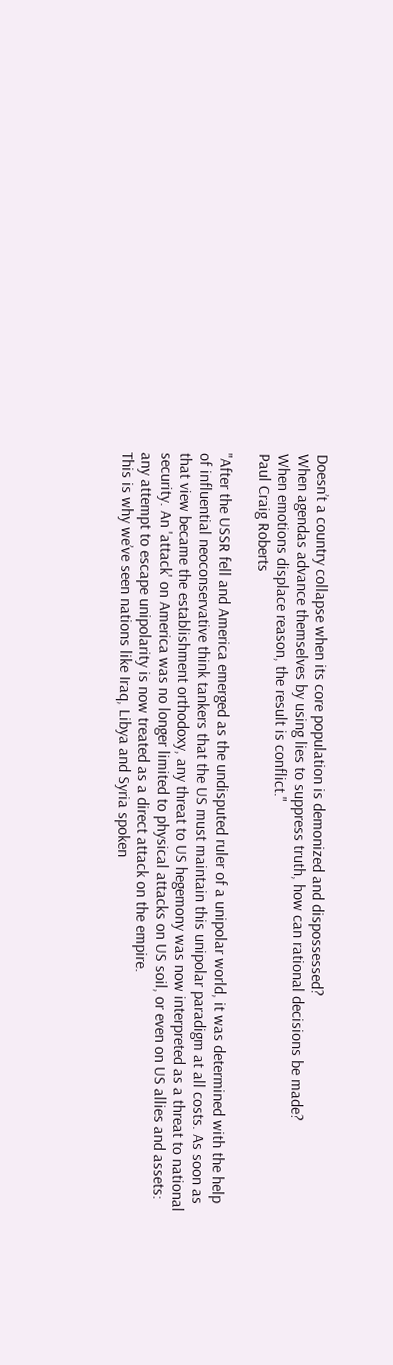Doesn’t a country collapse when its core population is demonized and dispossessed?
When agendas advance themselves by using lies to suppress truth, how can rational decisions be made?
When emotions displace reason, the result is conflict."
Paul Craig Roberts

"After the USSR fell and America emerged as the undisputed ruler of a unipolar world, it was determined with the help of influential neoconservative think tankers that the US must maintain this unipolar paradigm at all costs. As soon as that view became the establishment orthodoxy, any threat to US hegemony was now interpreted as a threat to national security. An 'attack' on America was no longer limited to physical attacks on US soil, or even on US allies and assets: any attempt to escape unipolarity is now treated as a direct attack on the empire.
This is why we’ve seen nations like Iraq, Libya and Syria spoken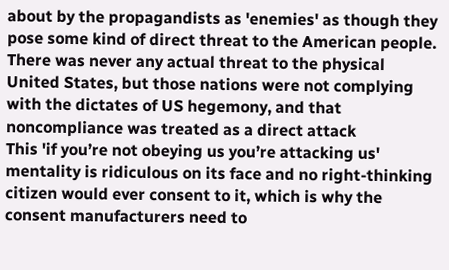about by the propagandists as 'enemies' as though they pose some kind of direct threat to the American people. There was never any actual threat to the physical United States, but those nations were not complying with the dictates of US hegemony, and that noncompliance was treated as a direct attack
This 'if you’re not obeying us you’re attacking us' mentality is ridiculous on its face and no right-thinking citizen would ever consent to it, which is why the consent manufacturers need to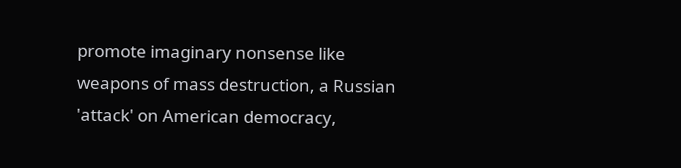promote imaginary nonsense like weapons of mass destruction, a Russian 'attack' on American democracy,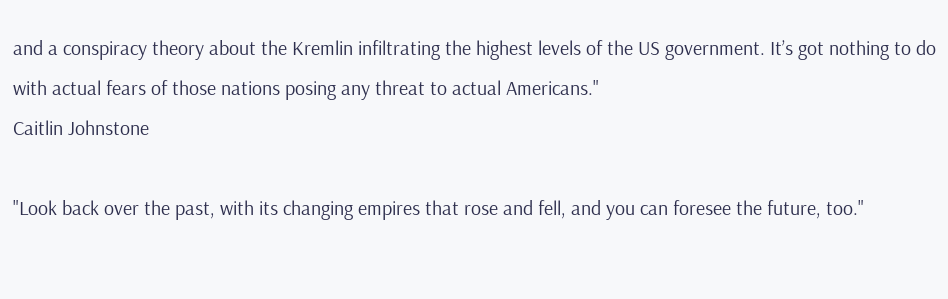and a conspiracy theory about the Kremlin infiltrating the highest levels of the US government. It’s got nothing to do with actual fears of those nations posing any threat to actual Americans."
Caitlin Johnstone

"Look back over the past, with its changing empires that rose and fell, and you can foresee the future, too."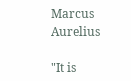Marcus Aurelius

"It is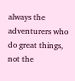always the adventurers who do great things, not the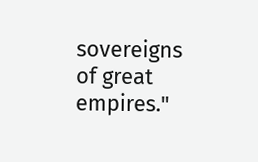sovereigns of great empires."